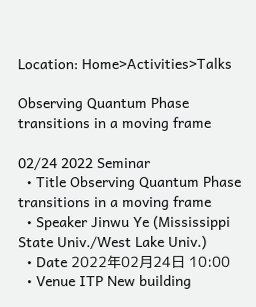Location: Home>Activities>Talks

Observing Quantum Phase transitions in a moving frame

02/24 2022 Seminar
  • Title Observing Quantum Phase transitions in a moving frame
  • Speaker Jinwu Ye (Mississippi State Univ./West Lake Univ.)
  • Date 2022年02月24日 10:00
  • Venue ITP New building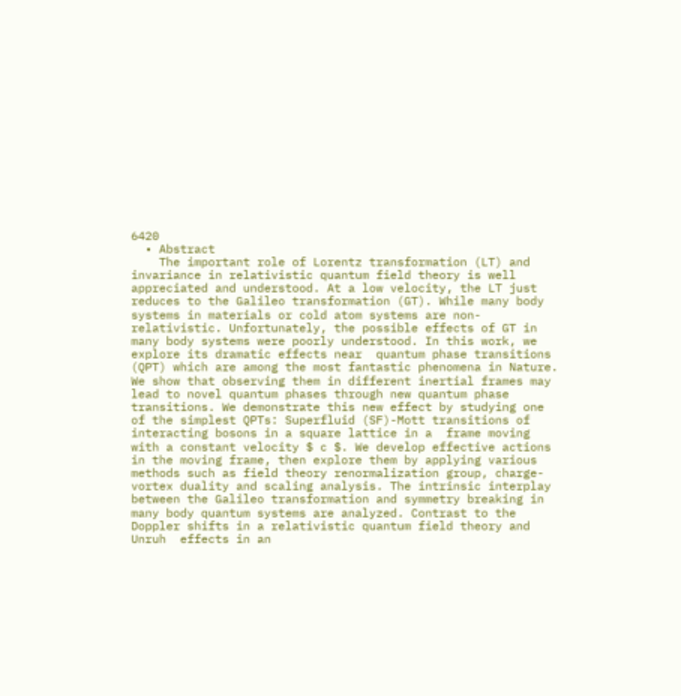6420
  • Abstract
    The important role of Lorentz transformation (LT) and invariance in relativistic quantum field theory is well appreciated and understood. At a low velocity, the LT just reduces to the Galileo transformation (GT). While many body systems in materials or cold atom systems are non-relativistic. Unfortunately, the possible effects of GT in many body systems were poorly understood. In this work, we  explore its dramatic effects near  quantum phase transitions (QPT) which are among the most fantastic phenomena in Nature. We show that observing them in different inertial frames may lead to novel quantum phases through new quantum phase transitions. We demonstrate this new effect by studying one of the simplest QPTs: Superfluid (SF)-Mott transitions of interacting bosons in a square lattice in a  frame moving with a constant velocity $ c $. We develop effective actions in the moving frame, then explore them by applying various methods such as field theory renormalization group, charge-vortex duality and scaling analysis. The intrinsic interplay between the Galileo transformation and symmetry breaking in many body quantum systems are analyzed. Contrast to the Doppler shifts in a relativistic quantum field theory and Unruh  effects in an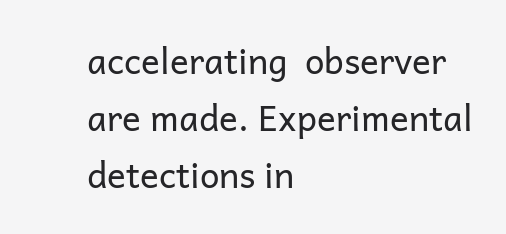accelerating  observer are made. Experimental detections in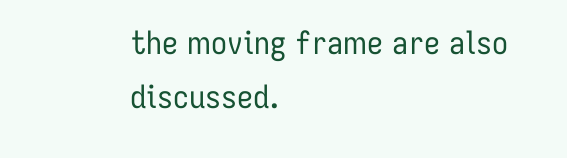the moving frame are also discussed.